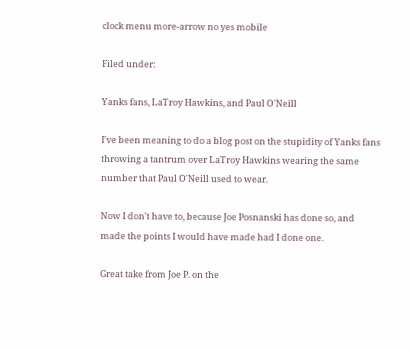clock menu more-arrow no yes mobile

Filed under:

Yanks fans, LaTroy Hawkins, and Paul O'Neill

I've been meaning to do a blog post on the stupidity of Yanks fans throwing a tantrum over LaTroy Hawkins wearing the same number that Paul O'Neill used to wear.

Now I don't have to, because Joe Posnanski has done so, and made the points I would have made had I done one.

Great take from Joe P. on the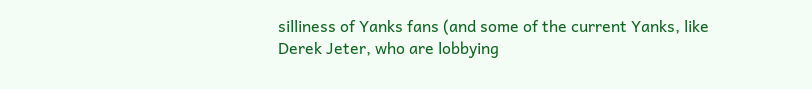silliness of Yanks fans (and some of the current Yanks, like Derek Jeter, who are lobbying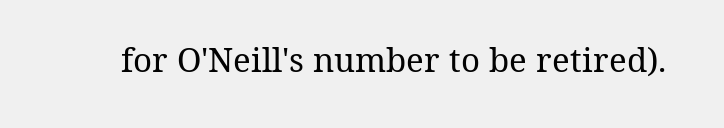for O'Neill's number to be retired).